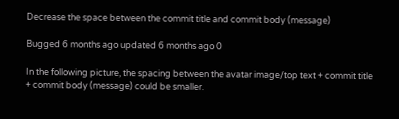Decrease the space between the commit title and commit body (message)

Bugged 6 months ago updated 6 months ago 0

In the following picture, the spacing between the avatar image/top text + commit title + commit body (message) could be smaller.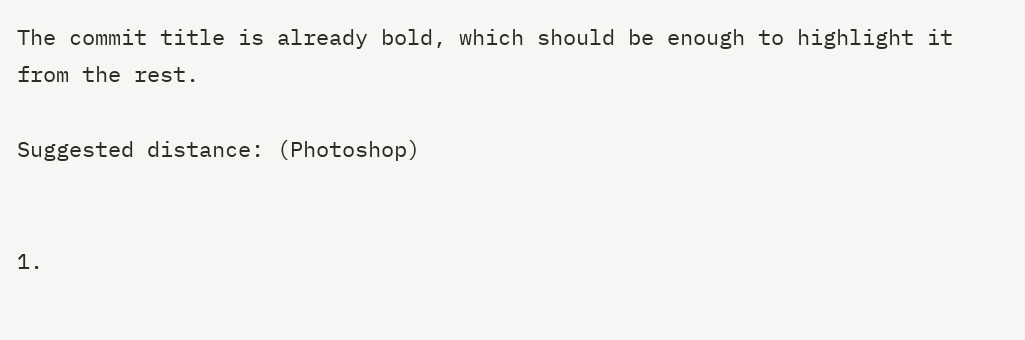The commit title is already bold, which should be enough to highlight it from the rest.

Suggested distance: (Photoshop)


1.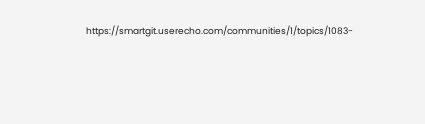https://smartgit.userecho.com/communities/1/topics/1083-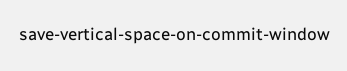save-vertical-space-on-commit-window